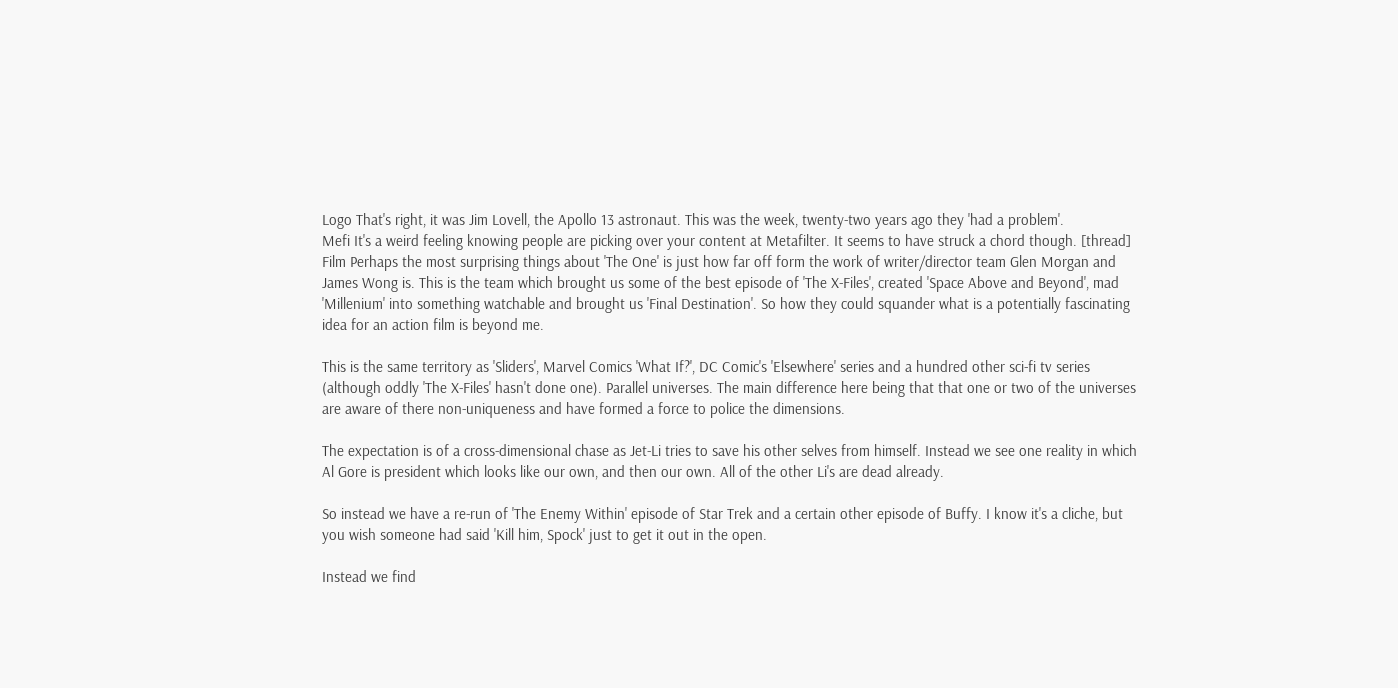Logo That's right, it was Jim Lovell, the Apollo 13 astronaut. This was the week, twenty-two years ago they 'had a problem'.
Mefi It's a weird feeling knowing people are picking over your content at Metafilter. It seems to have struck a chord though. [thread]
Film Perhaps the most surprising things about 'The One' is just how far off form the work of writer/director team Glen Morgan and James Wong is. This is the team which brought us some of the best episode of 'The X-Files', created 'Space Above and Beyond', mad 'Millenium' into something watchable and brought us 'Final Destination'. So how they could squander what is a potentially fascinating idea for an action film is beyond me.

This is the same territory as 'Sliders', Marvel Comics 'What If?', DC Comic's 'Elsewhere' series and a hundred other sci-fi tv series (although oddly 'The X-Files' hasn't done one). Parallel universes. The main difference here being that that one or two of the universes are aware of there non-uniqueness and have formed a force to police the dimensions.

The expectation is of a cross-dimensional chase as Jet-Li tries to save his other selves from himself. Instead we see one reality in which Al Gore is president which looks like our own, and then our own. All of the other Li's are dead already.

So instead we have a re-run of 'The Enemy Within' episode of Star Trek and a certain other episode of Buffy. I know it's a cliche, but you wish someone had said 'Kill him, Spock' just to get it out in the open.

Instead we find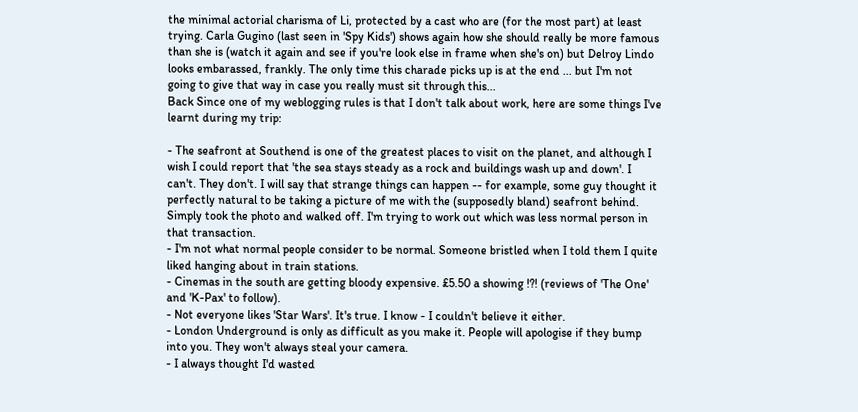the minimal actorial charisma of Li, protected by a cast who are (for the most part) at least trying. Carla Gugino (last seen in 'Spy Kids') shows again how she should really be more famous than she is (watch it again and see if you're look else in frame when she's on) but Delroy Lindo looks embarassed, frankly. The only time this charade picks up is at the end ... but I'm not going to give that way in case you really must sit through this...
Back Since one of my weblogging rules is that I don't talk about work, here are some things I've learnt during my trip:

- The seafront at Southend is one of the greatest places to visit on the planet, and although I wish I could report that 'the sea stays steady as a rock and buildings wash up and down'. I can't. They don't. I will say that strange things can happen -- for example, some guy thought it perfectly natural to be taking a picture of me with the (supposedly bland) seafront behind. Simply took the photo and walked off. I'm trying to work out which was less normal person in that transaction.
- I'm not what normal people consider to be normal. Someone bristled when I told them I quite liked hanging about in train stations.
- Cinemas in the south are getting bloody expensive. £5.50 a showing !?! (reviews of 'The One' and 'K-Pax' to follow).
- Not everyone likes 'Star Wars'. It's true. I know - I couldn't believe it either.
- London Underground is only as difficult as you make it. People will apologise if they bump into you. They won't always steal your camera.
- I always thought I'd wasted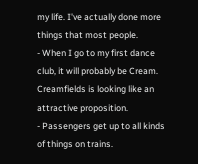my life. I've actually done more things that most people.
- When I go to my first dance club, it will probably be Cream. Creamfields is looking like an attractive proposition.
- Passengers get up to all kinds of things on trains.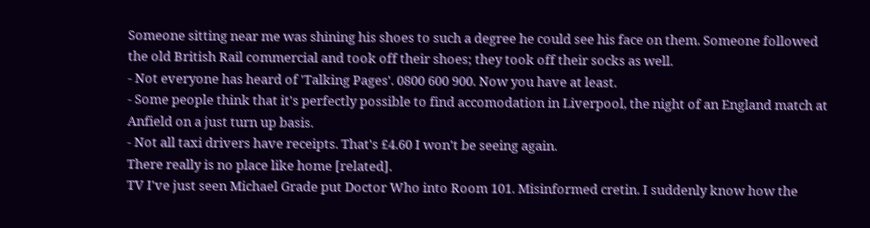Someone sitting near me was shining his shoes to such a degree he could see his face on them. Someone followed the old British Rail commercial and took off their shoes; they took off their socks as well.
- Not everyone has heard of 'Talking Pages'. 0800 600 900. Now you have at least.
- Some people think that it's perfectly possible to find accomodation in Liverpool, the night of an England match at Anfield on a just turn up basis.
- Not all taxi drivers have receipts. That's £4.60 I won't be seeing again.
There really is no place like home [related].
TV I've just seen Michael Grade put Doctor Who into Room 101. Misinformed cretin. I suddenly know how the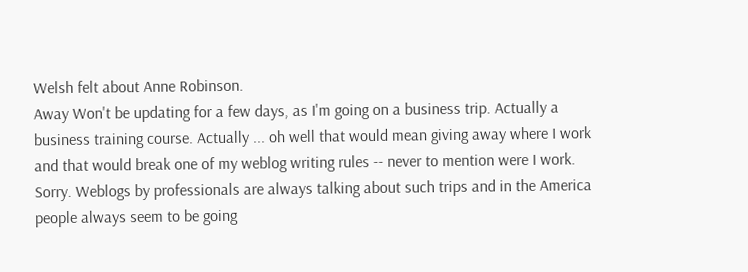Welsh felt about Anne Robinson.
Away Won't be updating for a few days, as I'm going on a business trip. Actually a business training course. Actually ... oh well that would mean giving away where I work and that would break one of my weblog writing rules -- never to mention were I work. Sorry. Weblogs by professionals are always talking about such trips and in the America people always seem to be going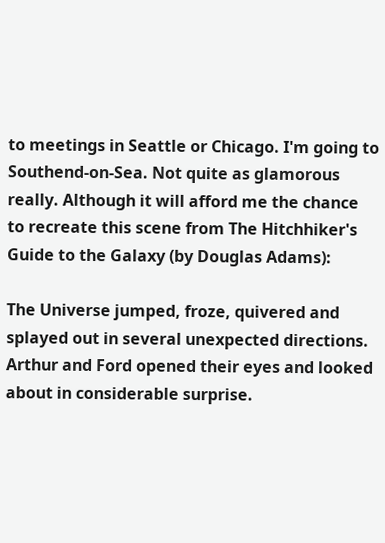to meetings in Seattle or Chicago. I'm going to Southend-on-Sea. Not quite as glamorous really. Although it will afford me the chance to recreate this scene from The Hitchhiker's Guide to the Galaxy (by Douglas Adams):

The Universe jumped, froze, quivered and splayed out in several unexpected directions.
Arthur and Ford opened their eyes and looked about in considerable surprise.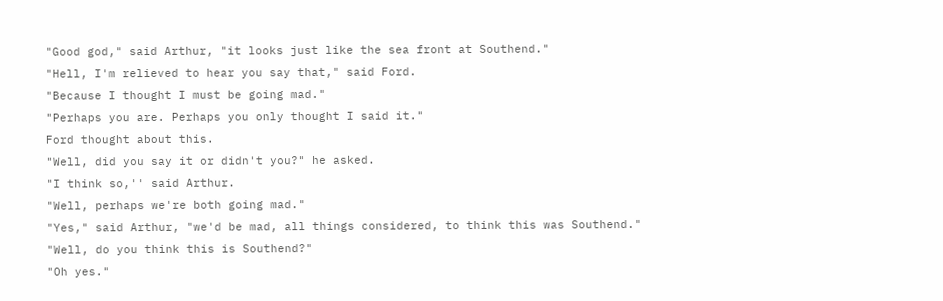"Good god," said Arthur, "it looks just like the sea front at Southend."
"Hell, I'm relieved to hear you say that," said Ford.
"Because I thought I must be going mad."
"Perhaps you are. Perhaps you only thought I said it."
Ford thought about this.
"Well, did you say it or didn't you?" he asked.
"I think so,'' said Arthur.
"Well, perhaps we're both going mad."
"Yes," said Arthur, "we'd be mad, all things considered, to think this was Southend."
"Well, do you think this is Southend?"
"Oh yes."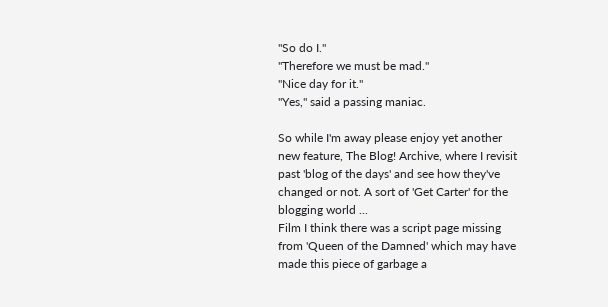"So do I."
"Therefore we must be mad."
"Nice day for it."
"Yes," said a passing maniac.

So while I'm away please enjoy yet another new feature, The Blog! Archive, where I revisit past 'blog of the days' and see how they've changed or not. A sort of 'Get Carter' for the blogging world ...
Film I think there was a script page missing from 'Queen of the Damned' which may have made this piece of garbage a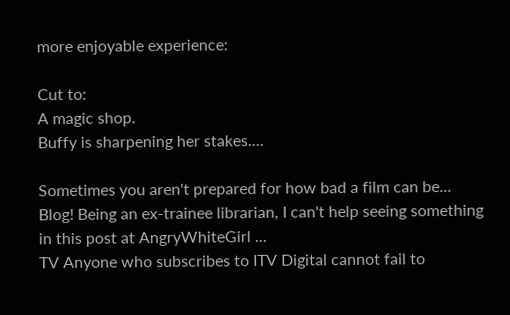more enjoyable experience:

Cut to:
A magic shop.
Buffy is sharpening her stakes....

Sometimes you aren't prepared for how bad a film can be...
Blog! Being an ex-trainee librarian, I can't help seeing something in this post at AngryWhiteGirl ...
TV Anyone who subscribes to ITV Digital cannot fail to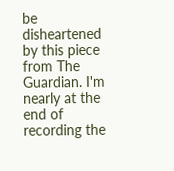be disheartened by this piece from The Guardian. I'm nearly at the end of recording the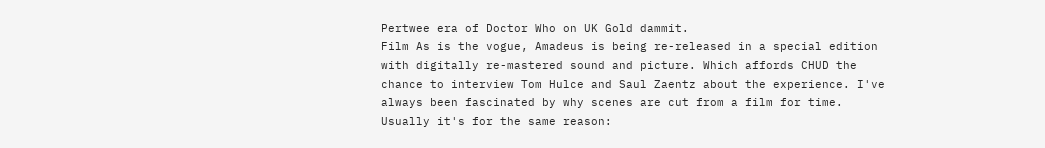Pertwee era of Doctor Who on UK Gold dammit.
Film As is the vogue, Amadeus is being re-released in a special edition with digitally re-mastered sound and picture. Which affords CHUD the chance to interview Tom Hulce and Saul Zaentz about the experience. I've always been fascinated by why scenes are cut from a film for time. Usually it's for the same reason: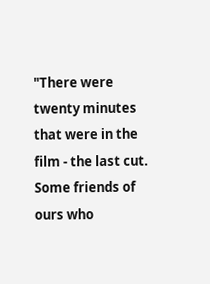"There were twenty minutes that were in the film - the last cut. Some friends of ours who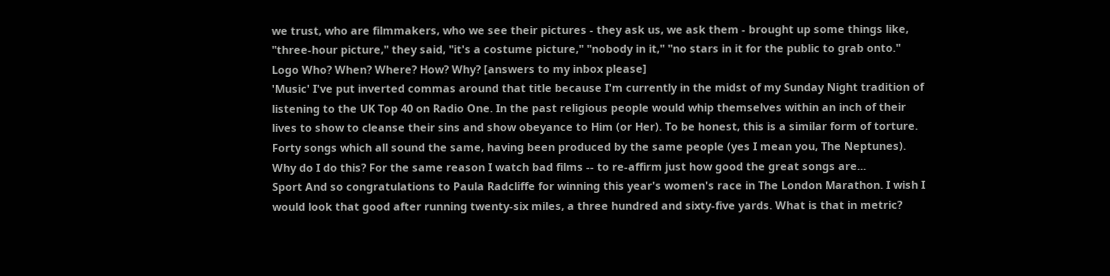we trust, who are filmmakers, who we see their pictures - they ask us, we ask them - brought up some things like, "three-hour picture," they said, "it's a costume picture," "nobody in it," "no stars in it for the public to grab onto."
Logo Who? When? Where? How? Why? [answers to my inbox please]
'Music' I've put inverted commas around that title because I'm currently in the midst of my Sunday Night tradition of listening to the UK Top 40 on Radio One. In the past religious people would whip themselves within an inch of their lives to show to cleanse their sins and show obeyance to Him (or Her). To be honest, this is a similar form of torture. Forty songs which all sound the same, having been produced by the same people (yes I mean you, The Neptunes). Why do I do this? For the same reason I watch bad films -- to re-affirm just how good the great songs are...
Sport And so congratulations to Paula Radcliffe for winning this year's women's race in The London Marathon. I wish I would look that good after running twenty-six miles, a three hundred and sixty-five yards. What is that in metric?